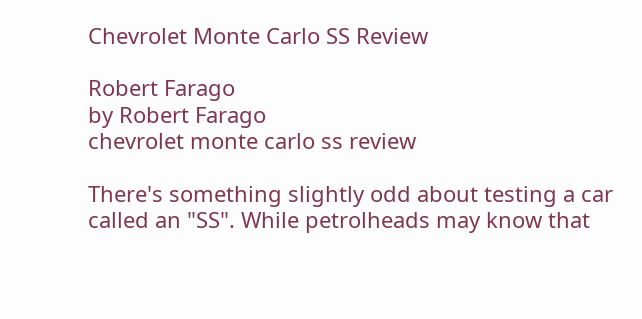Chevrolet Monte Carlo SS Review

Robert Farago
by Robert Farago
chevrolet monte carlo ss review

There's something slightly odd about testing a car called an "SS". While petrolheads may know that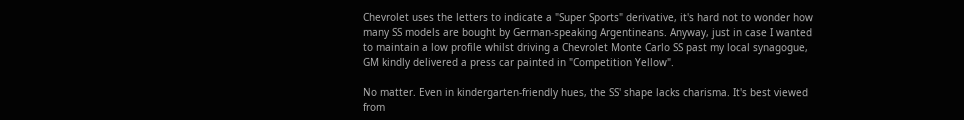Chevrolet uses the letters to indicate a "Super Sports" derivative, it's hard not to wonder how many SS models are bought by German-speaking Argentineans. Anyway, just in case I wanted to maintain a low profile whilst driving a Chevrolet Monte Carlo SS past my local synagogue, GM kindly delivered a press car painted in "Competition Yellow".

No matter. Even in kindergarten-friendly hues, the SS' shape lacks charisma. It's best viewed from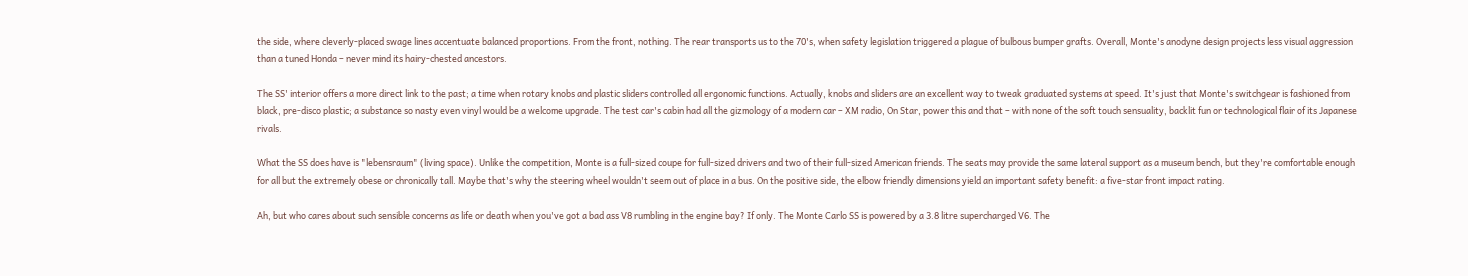the side, where cleverly-placed swage lines accentuate balanced proportions. From the front, nothing. The rear transports us to the 70's, when safety legislation triggered a plague of bulbous bumper grafts. Overall, Monte's anodyne design projects less visual aggression than a tuned Honda – never mind its hairy-chested ancestors.

The SS' interior offers a more direct link to the past; a time when rotary knobs and plastic sliders controlled all ergonomic functions. Actually, knobs and sliders are an excellent way to tweak graduated systems at speed. It's just that Monte's switchgear is fashioned from black, pre-disco plastic; a substance so nasty even vinyl would be a welcome upgrade. The test car's cabin had all the gizmology of a modern car – XM radio, On Star, power this and that – with none of the soft touch sensuality, backlit fun or technological flair of its Japanese rivals.

What the SS does have is "lebensraum" (living space). Unlike the competition, Monte is a full-sized coupe for full-sized drivers and two of their full-sized American friends. The seats may provide the same lateral support as a museum bench, but they're comfortable enough for all but the extremely obese or chronically tall. Maybe that's why the steering wheel wouldn't seem out of place in a bus. On the positive side, the elbow friendly dimensions yield an important safety benefit: a five-star front impact rating.

Ah, but who cares about such sensible concerns as life or death when you've got a bad ass V8 rumbling in the engine bay? If only. The Monte Carlo SS is powered by a 3.8 litre supercharged V6. The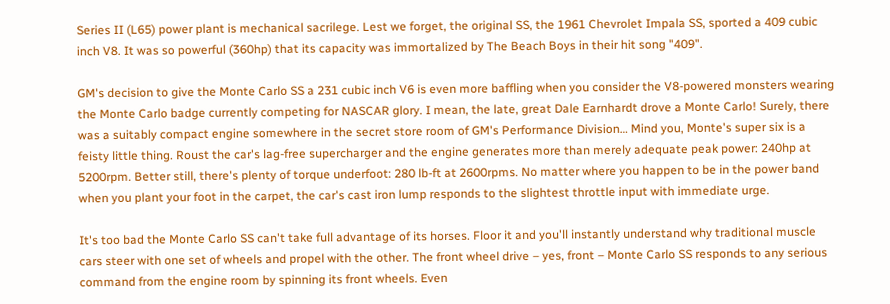Series II (L65) power plant is mechanical sacrilege. Lest we forget, the original SS, the 1961 Chevrolet Impala SS, sported a 409 cubic inch V8. It was so powerful (360hp) that its capacity was immortalized by The Beach Boys in their hit song "409".

GM's decision to give the Monte Carlo SS a 231 cubic inch V6 is even more baffling when you consider the V8-powered monsters wearing the Monte Carlo badge currently competing for NASCAR glory. I mean, the late, great Dale Earnhardt drove a Monte Carlo! Surely, there was a suitably compact engine somewhere in the secret store room of GM's Performance Division… Mind you, Monte's super six is a feisty little thing. Roust the car's lag-free supercharger and the engine generates more than merely adequate peak power: 240hp at 5200rpm. Better still, there's plenty of torque underfoot: 280 lb-ft at 2600rpms. No matter where you happen to be in the power band when you plant your foot in the carpet, the car's cast iron lump responds to the slightest throttle input with immediate urge.

It's too bad the Monte Carlo SS can't take full advantage of its horses. Floor it and you'll instantly understand why traditional muscle cars steer with one set of wheels and propel with the other. The front wheel drive – yes, front – Monte Carlo SS responds to any serious command from the engine room by spinning its front wheels. Even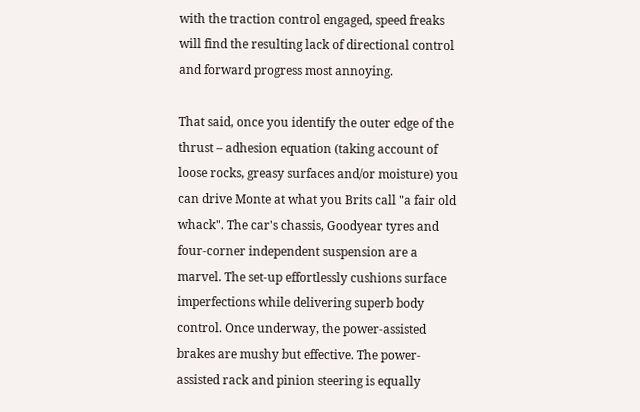with the traction control engaged, speed freaks will find the resulting lack of directional control and forward progress most annoying.

That said, once you identify the outer edge of the thrust – adhesion equation (taking account of loose rocks, greasy surfaces and/or moisture) you can drive Monte at what you Brits call "a fair old whack". The car's chassis, Goodyear tyres and four-corner independent suspension are a marvel. The set-up effortlessly cushions surface imperfections while delivering superb body control. Once underway, the power-assisted brakes are mushy but effective. The power-assisted rack and pinion steering is equally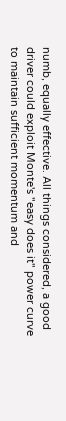numb, equally effective. All things considered, a good driver could exploit Monte's "easy does it" power curve to maintain sufficient momentum and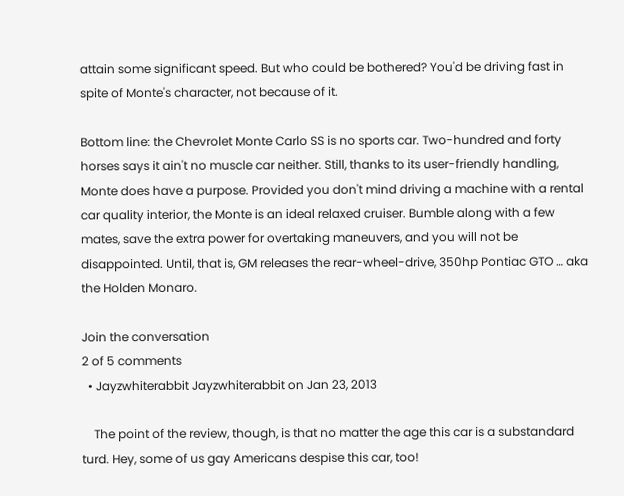attain some significant speed. But who could be bothered? You'd be driving fast in spite of Monte's character, not because of it.

Bottom line: the Chevrolet Monte Carlo SS is no sports car. Two-hundred and forty horses says it ain't no muscle car neither. Still, thanks to its user-friendly handling, Monte does have a purpose. Provided you don't mind driving a machine with a rental car quality interior, the Monte is an ideal relaxed cruiser. Bumble along with a few mates, save the extra power for overtaking maneuvers, and you will not be disappointed. Until, that is, GM releases the rear-wheel-drive, 350hp Pontiac GTO … aka the Holden Monaro.

Join the conversation
2 of 5 comments
  • Jayzwhiterabbit Jayzwhiterabbit on Jan 23, 2013

    The point of the review, though, is that no matter the age this car is a substandard turd. Hey, some of us gay Americans despise this car, too!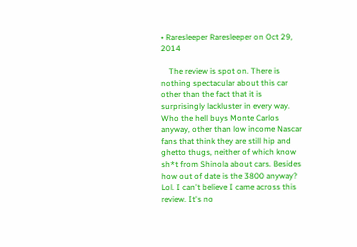• Raresleeper Raresleeper on Oct 29, 2014

    The review is spot on. There is nothing spectacular about this car other than the fact that it is surprisingly lackluster in every way. Who the hell buys Monte Carlos anyway, other than low income Nascar fans that think they are still hip and ghetto thugs, neither of which know sh*t from Shinola about cars. Besides how out of date is the 3800 anyway? Lol. I can't believe I came across this review. It's no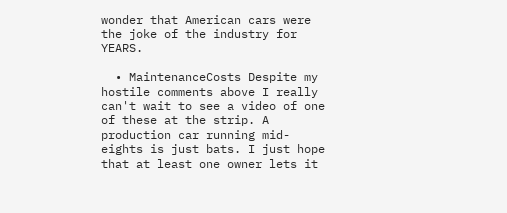wonder that American cars were the joke of the industry for YEARS.

  • MaintenanceCosts Despite my hostile comments above I really can't wait to see a video of one of these at the strip. A production car running mid-eights is just bats. I just hope that at least one owner lets it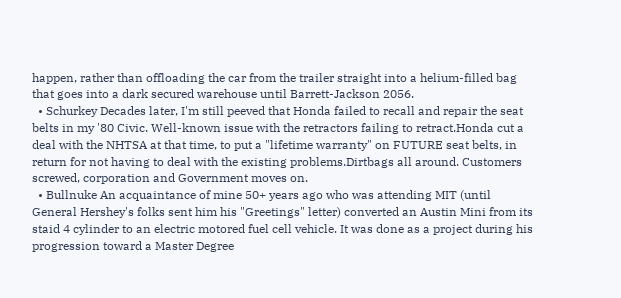happen, rather than offloading the car from the trailer straight into a helium-filled bag that goes into a dark secured warehouse until Barrett-Jackson 2056.
  • Schurkey Decades later, I'm still peeved that Honda failed to recall and repair the seat belts in my '80 Civic. Well-known issue with the retractors failing to retract.Honda cut a deal with the NHTSA at that time, to put a "lifetime warranty" on FUTURE seat belts, in return for not having to deal with the existing problems.Dirtbags all around. Customers screwed, corporation and Government moves on.
  • Bullnuke An acquaintance of mine 50+ years ago who was attending MIT (until General Hershey's folks sent him his "Greetings" letter) converted an Austin Mini from its staid 4 cylinder to an electric motored fuel cell vehicle. It was done as a project during his progression toward a Master Degree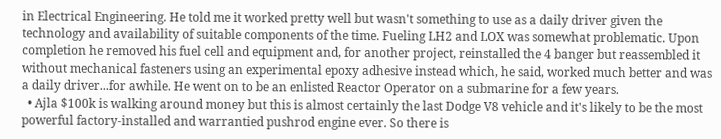in Electrical Engineering. He told me it worked pretty well but wasn't something to use as a daily driver given the technology and availability of suitable components of the time. Fueling LH2 and LOX was somewhat problematic. Upon completion he removed his fuel cell and equipment and, for another project, reinstalled the 4 banger but reassembled it without mechanical fasteners using an experimental epoxy adhesive instead which, he said, worked much better and was a daily driver...for awhile. He went on to be an enlisted Reactor Operator on a submarine for a few years.
  • Ajla $100k is walking around money but this is almost certainly the last Dodge V8 vehicle and it's likely to be the most powerful factory-installed and warrantied pushrod engine ever. So there is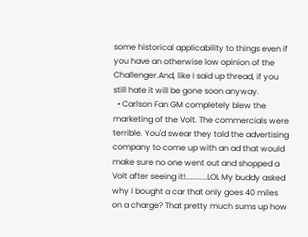some historical applicability to things even if you have an otherwise low opinion of the Challenger.And, like I said up thread, if you still hate it will be gone soon anyway.
  • Carlson Fan GM completely blew the marketing of the Volt. The commercials were terrible. You'd swear they told the advertising company to come up with an ad that would make sure no one went out and shopped a Volt after seeing it!...........LOL My buddy asked why I bought a car that only goes 40 miles on a charge? That pretty much sums up how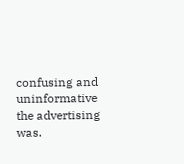confusing and uninformative the advertising was.